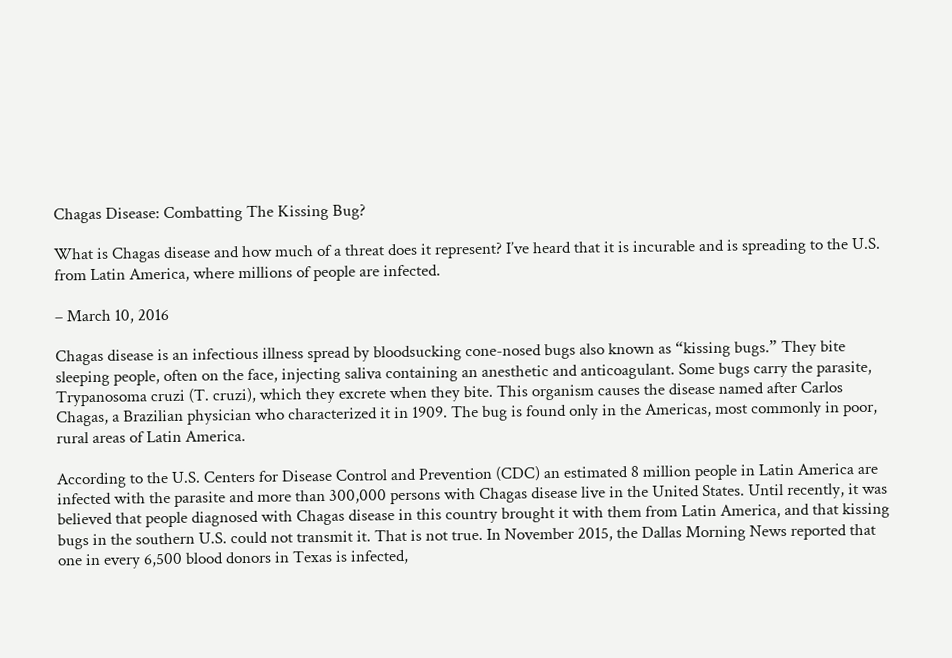Chagas Disease: Combatting The Kissing Bug?

What is Chagas disease and how much of a threat does it represent? I’ve heard that it is incurable and is spreading to the U.S. from Latin America, where millions of people are infected.

– March 10, 2016

Chagas disease is an infectious illness spread by bloodsucking cone-nosed bugs also known as “kissing bugs.” They bite sleeping people, often on the face, injecting saliva containing an anesthetic and anticoagulant. Some bugs carry the parasite, Trypanosoma cruzi (T. cruzi), which they excrete when they bite. This organism causes the disease named after Carlos Chagas, a Brazilian physician who characterized it in 1909. The bug is found only in the Americas, most commonly in poor, rural areas of Latin America.

According to the U.S. Centers for Disease Control and Prevention (CDC) an estimated 8 million people in Latin America are infected with the parasite and more than 300,000 persons with Chagas disease live in the United States. Until recently, it was believed that people diagnosed with Chagas disease in this country brought it with them from Latin America, and that kissing bugs in the southern U.S. could not transmit it. That is not true. In November 2015, the Dallas Morning News reported that one in every 6,500 blood donors in Texas is infected,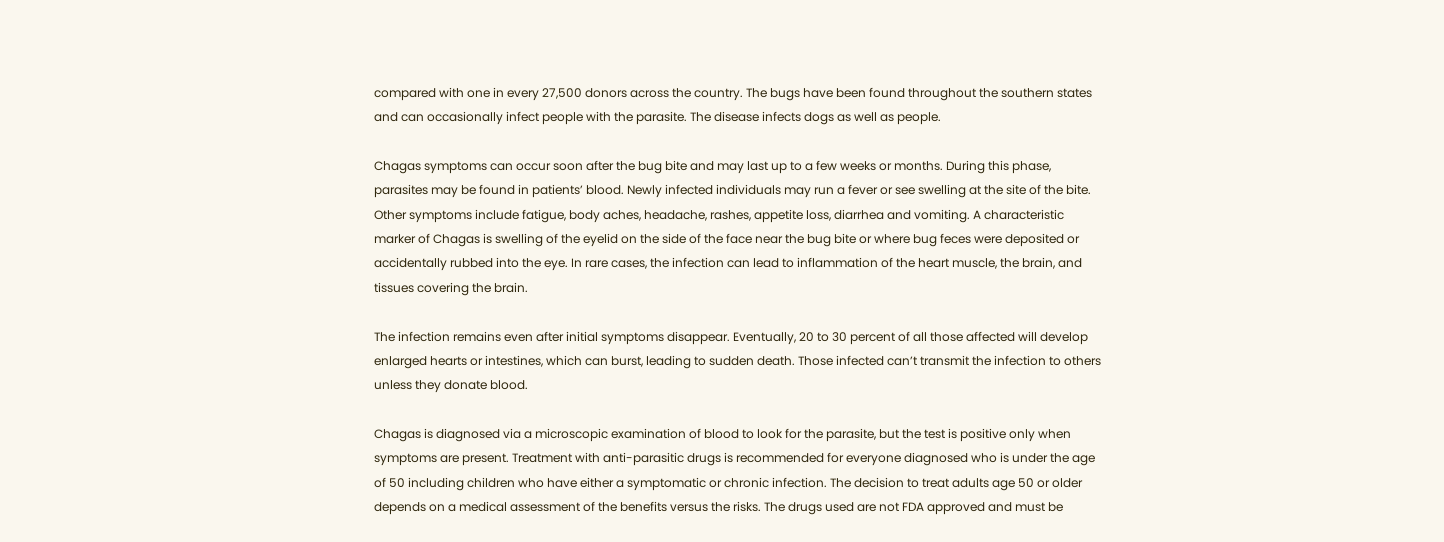compared with one in every 27,500 donors across the country. The bugs have been found throughout the southern states and can occasionally infect people with the parasite. The disease infects dogs as well as people.

Chagas symptoms can occur soon after the bug bite and may last up to a few weeks or months. During this phase, parasites may be found in patients’ blood. Newly infected individuals may run a fever or see swelling at the site of the bite. Other symptoms include fatigue, body aches, headache, rashes, appetite loss, diarrhea and vomiting. A characteristic marker of Chagas is swelling of the eyelid on the side of the face near the bug bite or where bug feces were deposited or accidentally rubbed into the eye. In rare cases, the infection can lead to inflammation of the heart muscle, the brain, and tissues covering the brain.

The infection remains even after initial symptoms disappear. Eventually, 20 to 30 percent of all those affected will develop enlarged hearts or intestines, which can burst, leading to sudden death. Those infected can’t transmit the infection to others unless they donate blood.

Chagas is diagnosed via a microscopic examination of blood to look for the parasite, but the test is positive only when symptoms are present. Treatment with anti-parasitic drugs is recommended for everyone diagnosed who is under the age of 50 including children who have either a symptomatic or chronic infection. The decision to treat adults age 50 or older depends on a medical assessment of the benefits versus the risks. The drugs used are not FDA approved and must be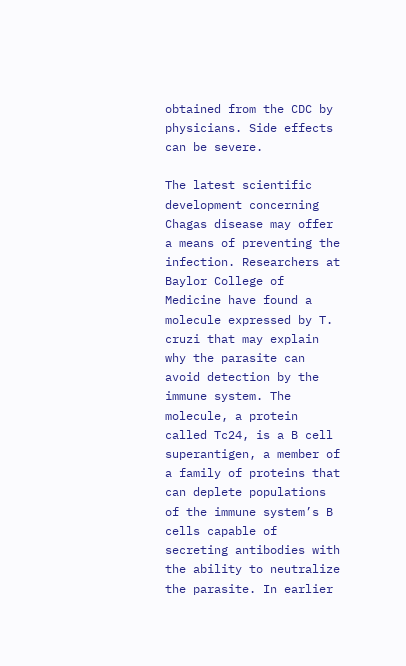obtained from the CDC by physicians. Side effects can be severe.

The latest scientific development concerning Chagas disease may offer a means of preventing the infection. Researchers at Baylor College of Medicine have found a molecule expressed by T. cruzi that may explain why the parasite can avoid detection by the immune system. The molecule, a protein called Tc24, is a B cell superantigen, a member of a family of proteins that can deplete populations of the immune system’s B cells capable of secreting antibodies with the ability to neutralize the parasite. In earlier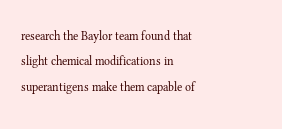research the Baylor team found that slight chemical modifications in superantigens make them capable of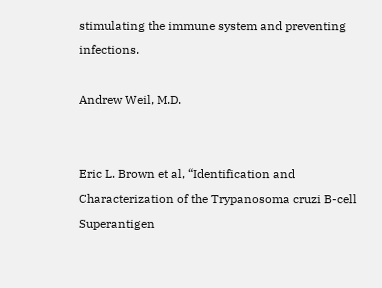stimulating the immune system and preventing infections.

Andrew Weil, M.D.


Eric L. Brown et al, “Identification and Characterization of the Trypanosoma cruzi B-cell Superantigen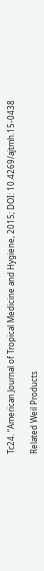Tc24. “American Journal of Tropical Medicine and Hygiene, 2015; DOI: 10.4269/ajtmh.15-0438

Related Weil Products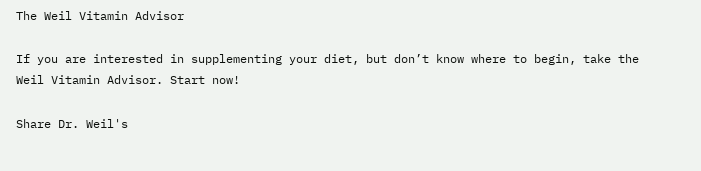The Weil Vitamin Advisor

If you are interested in supplementing your diet, but don’t know where to begin, take the Weil Vitamin Advisor. Start now!

Share Dr. Weil's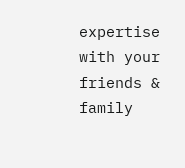expertise with your friends & family